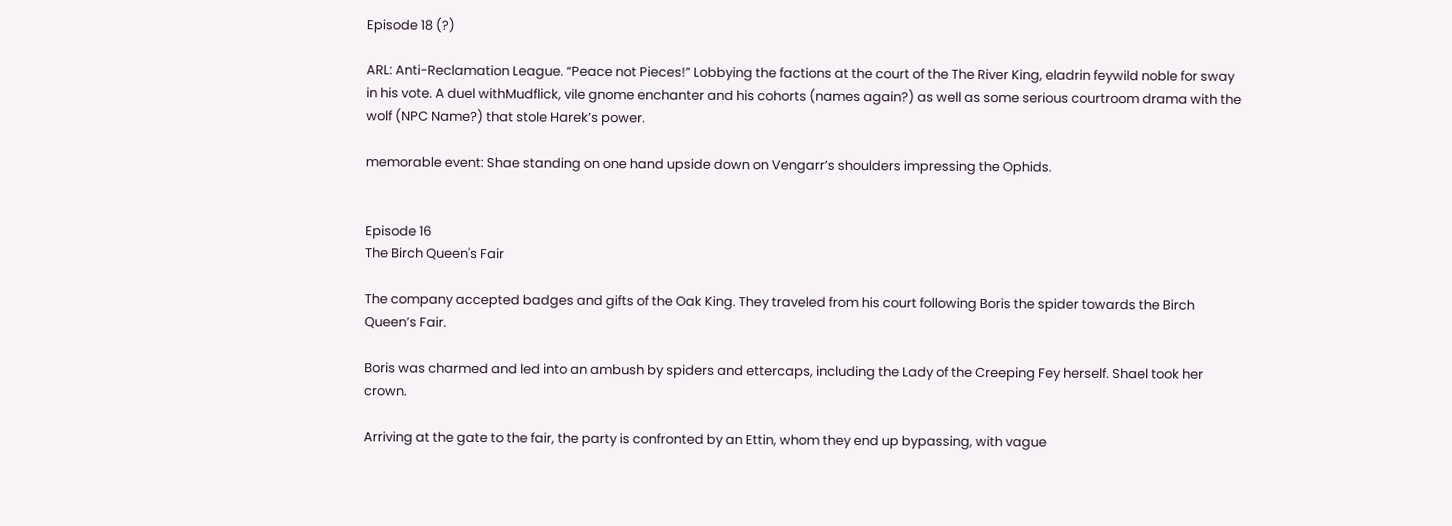Episode 18 (?)

ARL: Anti-Reclamation League. “Peace not Pieces!” Lobbying the factions at the court of the The River King, eladrin feywild noble for sway in his vote. A duel withMudflick, vile gnome enchanter and his cohorts (names again?) as well as some serious courtroom drama with the wolf (NPC Name?) that stole Harek’s power.

memorable event: Shae standing on one hand upside down on Vengarr’s shoulders impressing the Ophids.


Episode 16
The Birch Queen's Fair

The company accepted badges and gifts of the Oak King. They traveled from his court following Boris the spider towards the Birch Queen’s Fair.

Boris was charmed and led into an ambush by spiders and ettercaps, including the Lady of the Creeping Fey herself. Shael took her crown.

Arriving at the gate to the fair, the party is confronted by an Ettin, whom they end up bypassing, with vague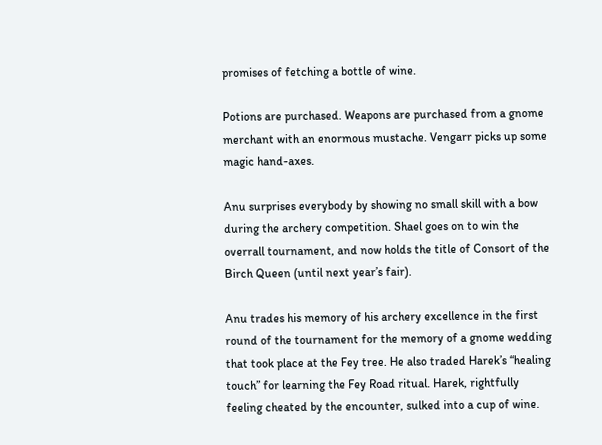promises of fetching a bottle of wine.

Potions are purchased. Weapons are purchased from a gnome merchant with an enormous mustache. Vengarr picks up some magic hand-axes.

Anu surprises everybody by showing no small skill with a bow during the archery competition. Shael goes on to win the overrall tournament, and now holds the title of Consort of the Birch Queen (until next year’s fair).

Anu trades his memory of his archery excellence in the first round of the tournament for the memory of a gnome wedding that took place at the Fey tree. He also traded Harek’s “healing touch” for learning the Fey Road ritual. Harek, rightfully feeling cheated by the encounter, sulked into a cup of wine.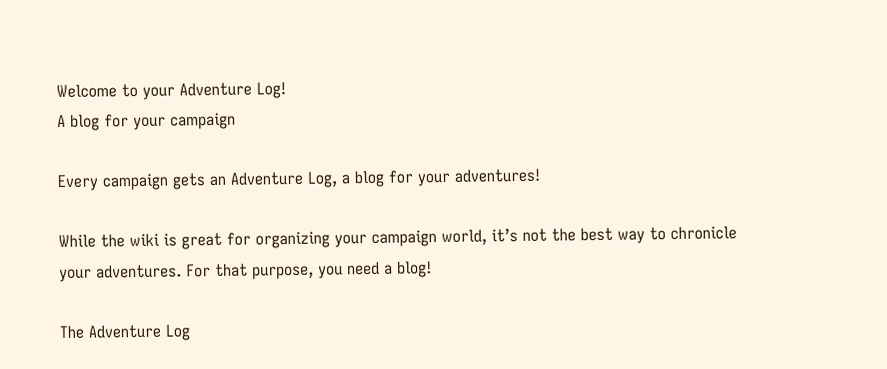Welcome to your Adventure Log!
A blog for your campaign

Every campaign gets an Adventure Log, a blog for your adventures!

While the wiki is great for organizing your campaign world, it’s not the best way to chronicle your adventures. For that purpose, you need a blog!

The Adventure Log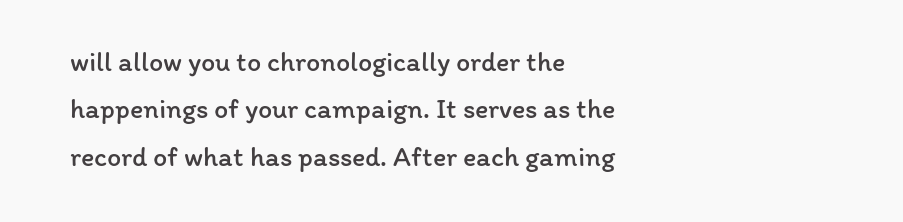will allow you to chronologically order the happenings of your campaign. It serves as the record of what has passed. After each gaming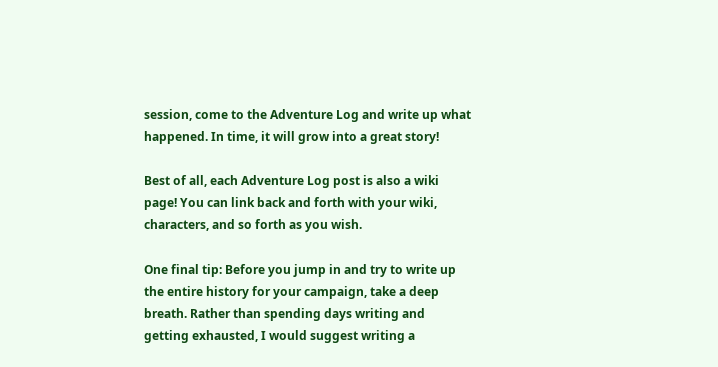session, come to the Adventure Log and write up what happened. In time, it will grow into a great story!

Best of all, each Adventure Log post is also a wiki page! You can link back and forth with your wiki, characters, and so forth as you wish.

One final tip: Before you jump in and try to write up the entire history for your campaign, take a deep breath. Rather than spending days writing and getting exhausted, I would suggest writing a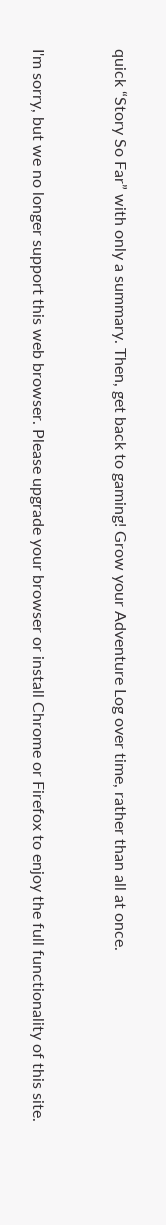quick “Story So Far” with only a summary. Then, get back to gaming! Grow your Adventure Log over time, rather than all at once.


I'm sorry, but we no longer support this web browser. Please upgrade your browser or install Chrome or Firefox to enjoy the full functionality of this site.